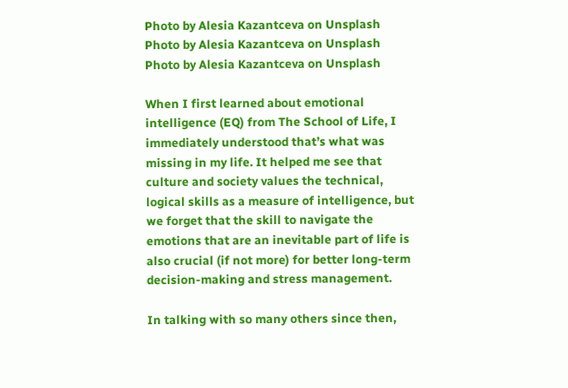Photo by Alesia Kazantceva on Unsplash
Photo by Alesia Kazantceva on Unsplash
Photo by Alesia Kazantceva on Unsplash

When I first learned about emotional intelligence (EQ) from The School of Life, I immediately understood that’s what was missing in my life. It helped me see that culture and society values the technical, logical skills as a measure of intelligence, but we forget that the skill to navigate the emotions that are an inevitable part of life is also crucial (if not more) for better long-term decision-making and stress management.

In talking with so many others since then,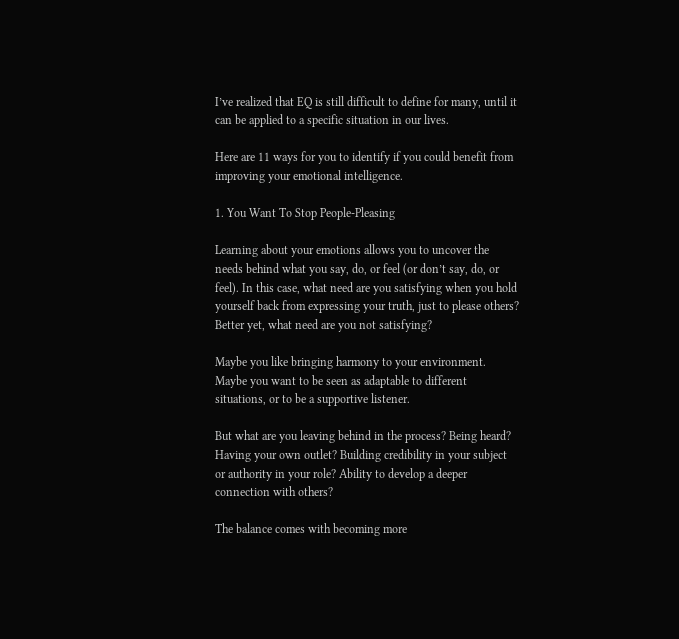I’ve realized that EQ is still difficult to define for many, until it can be applied to a specific situation in our lives.

Here are 11 ways for you to identify if you could benefit from improving your emotional intelligence.

1. You Want To Stop People-Pleasing

Learning about your emotions allows you to uncover the needs behind what you say, do, or feel (or don’t say, do, or feel). In this case, what need are you satisfying when you hold yourself back from expressing your truth, just to please others? Better yet, what need are you not satisfying?

Maybe you like bringing harmony to your environment. Maybe you want to be seen as adaptable to different situations, or to be a supportive listener.

But what are you leaving behind in the process? Being heard? Having your own outlet? Building credibility in your subject or authority in your role? Ability to develop a deeper connection with others?

The balance comes with becoming more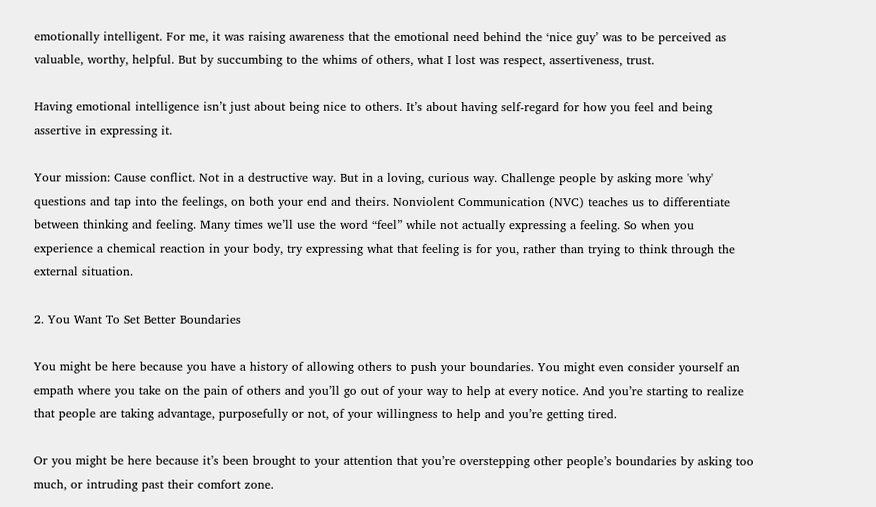emotionally intelligent. For me, it was raising awareness that the emotional need behind the ‘nice guy’ was to be perceived as valuable, worthy, helpful. But by succumbing to the whims of others, what I lost was respect, assertiveness, trust.

Having emotional intelligence isn’t just about being nice to others. It’s about having self-regard for how you feel and being assertive in expressing it.

Your mission: Cause conflict. Not in a destructive way. But in a loving, curious way. Challenge people by asking more 'why' questions and tap into the feelings, on both your end and theirs. Nonviolent Communication (NVC) teaches us to differentiate between thinking and feeling. Many times we’ll use the word “feel” while not actually expressing a feeling. So when you experience a chemical reaction in your body, try expressing what that feeling is for you, rather than trying to think through the external situation.

2. You Want To Set Better Boundaries

You might be here because you have a history of allowing others to push your boundaries. You might even consider yourself an empath where you take on the pain of others and you’ll go out of your way to help at every notice. And you’re starting to realize that people are taking advantage, purposefully or not, of your willingness to help and you’re getting tired.

Or you might be here because it’s been brought to your attention that you’re overstepping other people’s boundaries by asking too much, or intruding past their comfort zone.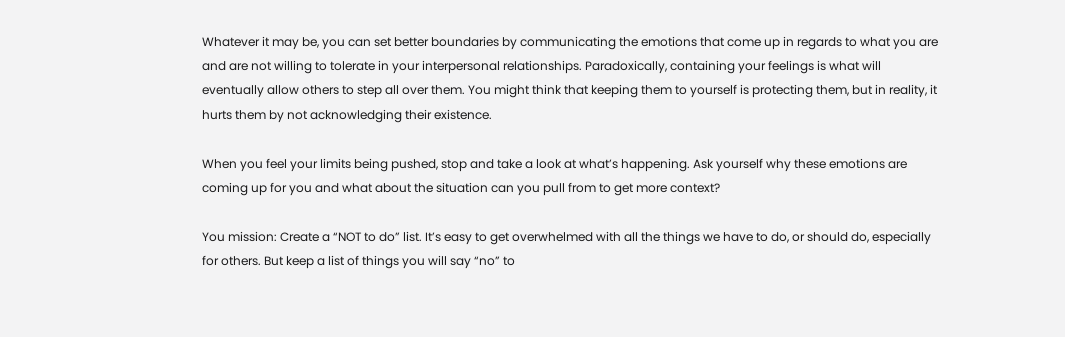Whatever it may be, you can set better boundaries by communicating the emotions that come up in regards to what you are and are not willing to tolerate in your interpersonal relationships. Paradoxically, containing your feelings is what will eventually allow others to step all over them. You might think that keeping them to yourself is protecting them, but in reality, it hurts them by not acknowledging their existence.

When you feel your limits being pushed, stop and take a look at what’s happening. Ask yourself why these emotions are coming up for you and what about the situation can you pull from to get more context?

You mission: Create a “NOT to do” list. It’s easy to get overwhelmed with all the things we have to do, or should do, especially for others. But keep a list of things you will say “no” to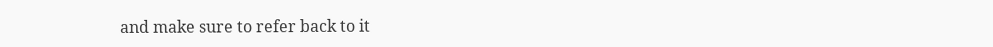and make sure to refer back to it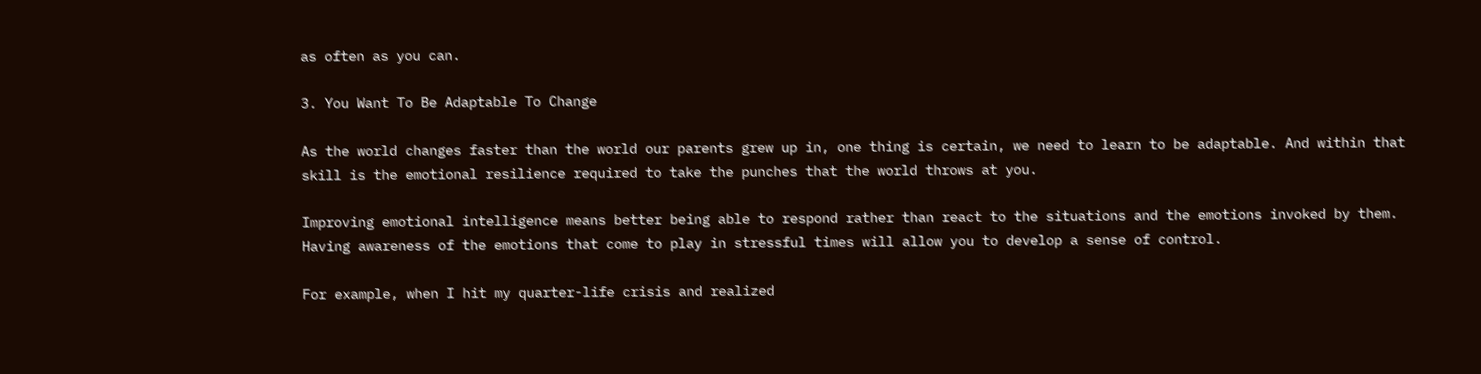as often as you can.

3. You Want To Be Adaptable To Change

As the world changes faster than the world our parents grew up in, one thing is certain, we need to learn to be adaptable. And within that skill is the emotional resilience required to take the punches that the world throws at you.

Improving emotional intelligence means better being able to respond rather than react to the situations and the emotions invoked by them. Having awareness of the emotions that come to play in stressful times will allow you to develop a sense of control.

For example, when I hit my quarter-life crisis and realized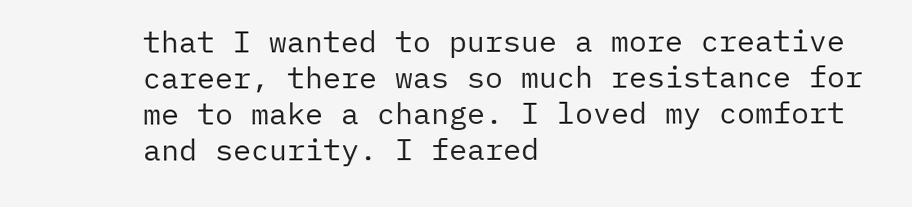that I wanted to pursue a more creative career, there was so much resistance for me to make a change. I loved my comfort and security. I feared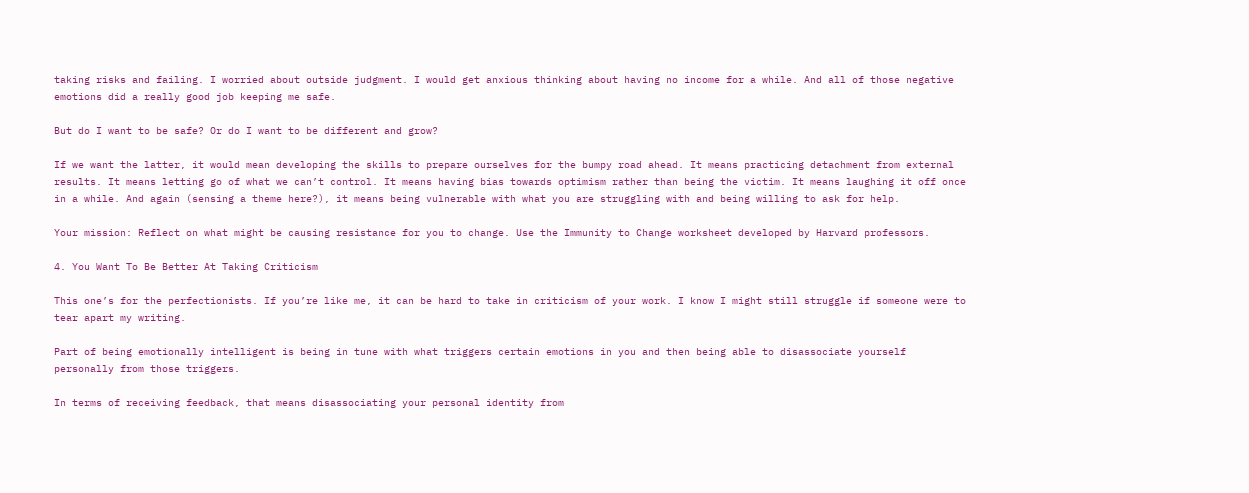taking risks and failing. I worried about outside judgment. I would get anxious thinking about having no income for a while. And all of those negative emotions did a really good job keeping me safe.

But do I want to be safe? Or do I want to be different and grow?

If we want the latter, it would mean developing the skills to prepare ourselves for the bumpy road ahead. It means practicing detachment from external results. It means letting go of what we can’t control. It means having bias towards optimism rather than being the victim. It means laughing it off once in a while. And again (sensing a theme here?), it means being vulnerable with what you are struggling with and being willing to ask for help.

Your mission: Reflect on what might be causing resistance for you to change. Use the Immunity to Change worksheet developed by Harvard professors.

4. You Want To Be Better At Taking Criticism

This one’s for the perfectionists. If you’re like me, it can be hard to take in criticism of your work. I know I might still struggle if someone were to tear apart my writing.

Part of being emotionally intelligent is being in tune with what triggers certain emotions in you and then being able to disassociate yourself personally from those triggers.

In terms of receiving feedback, that means disassociating your personal identity from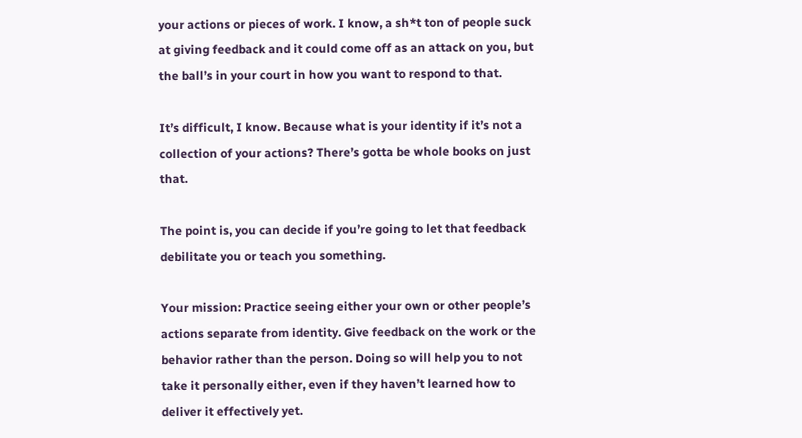your actions or pieces of work. I know, a sh*t ton of people suck at giving feedback and it could come off as an attack on you, but the ball’s in your court in how you want to respond to that.

It’s difficult, I know. Because what is your identity if it’s not a collection of your actions? There’s gotta be whole books on just that.

The point is, you can decide if you’re going to let that feedback debilitate you or teach you something.

Your mission: Practice seeing either your own or other people’s actions separate from identity. Give feedback on the work or the behavior rather than the person. Doing so will help you to not take it personally either, even if they haven’t learned how to deliver it effectively yet.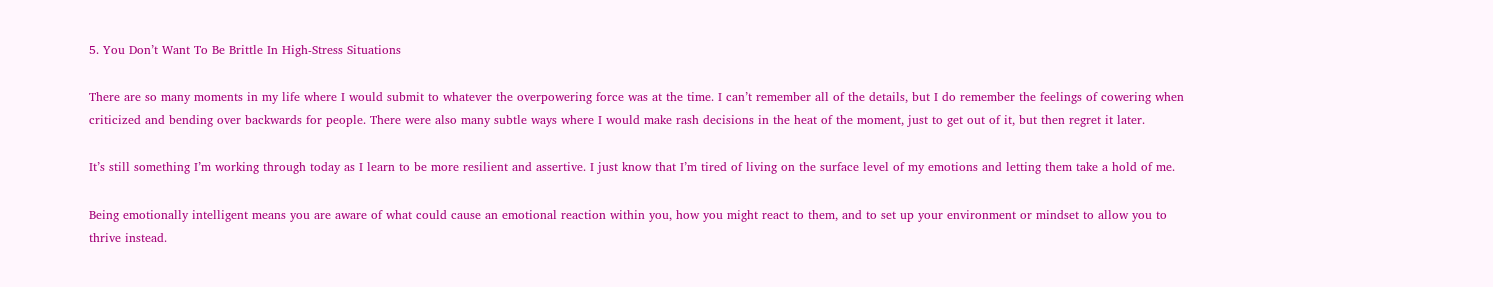5. You Don’t Want To Be Brittle In High-Stress Situations

There are so many moments in my life where I would submit to whatever the overpowering force was at the time. I can’t remember all of the details, but I do remember the feelings of cowering when criticized and bending over backwards for people. There were also many subtle ways where I would make rash decisions in the heat of the moment, just to get out of it, but then regret it later.

It’s still something I’m working through today as I learn to be more resilient and assertive. I just know that I’m tired of living on the surface level of my emotions and letting them take a hold of me.

Being emotionally intelligent means you are aware of what could cause an emotional reaction within you, how you might react to them, and to set up your environment or mindset to allow you to thrive instead.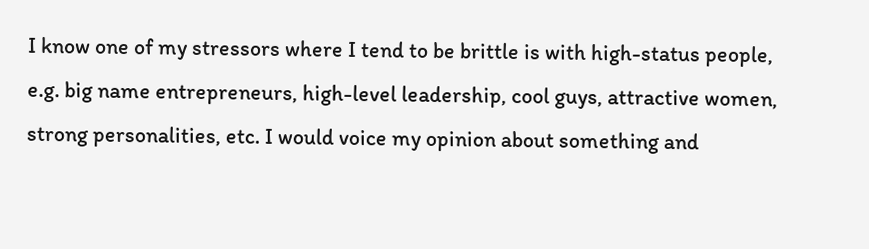I know one of my stressors where I tend to be brittle is with high-status people, e.g. big name entrepreneurs, high-level leadership, cool guys, attractive women, strong personalities, etc. I would voice my opinion about something and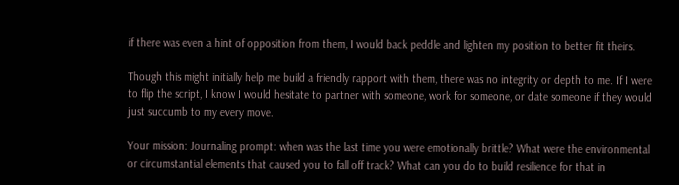if there was even a hint of opposition from them, I would back peddle and lighten my position to better fit theirs.

Though this might initially help me build a friendly rapport with them, there was no integrity or depth to me. If I were to flip the script, I know I would hesitate to partner with someone, work for someone, or date someone if they would just succumb to my every move.

Your mission: Journaling prompt: when was the last time you were emotionally brittle? What were the environmental or circumstantial elements that caused you to fall off track? What can you do to build resilience for that in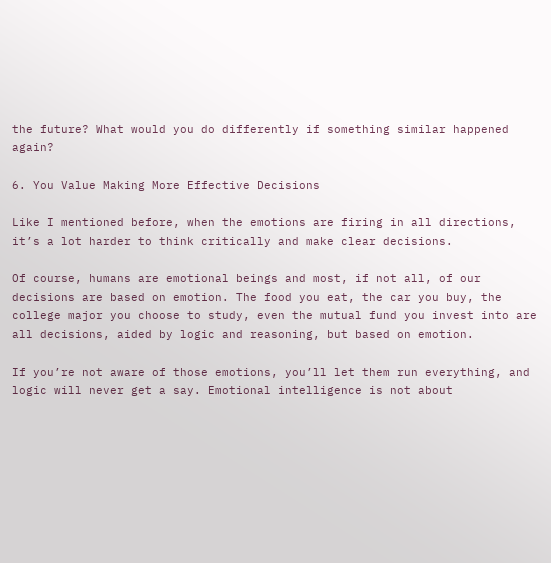the future? What would you do differently if something similar happened again?

6. You Value Making More Effective Decisions

Like I mentioned before, when the emotions are firing in all directions, it’s a lot harder to think critically and make clear decisions.

Of course, humans are emotional beings and most, if not all, of our decisions are based on emotion. The food you eat, the car you buy, the college major you choose to study, even the mutual fund you invest into are all decisions, aided by logic and reasoning, but based on emotion.

If you’re not aware of those emotions, you’ll let them run everything, and logic will never get a say. Emotional intelligence is not about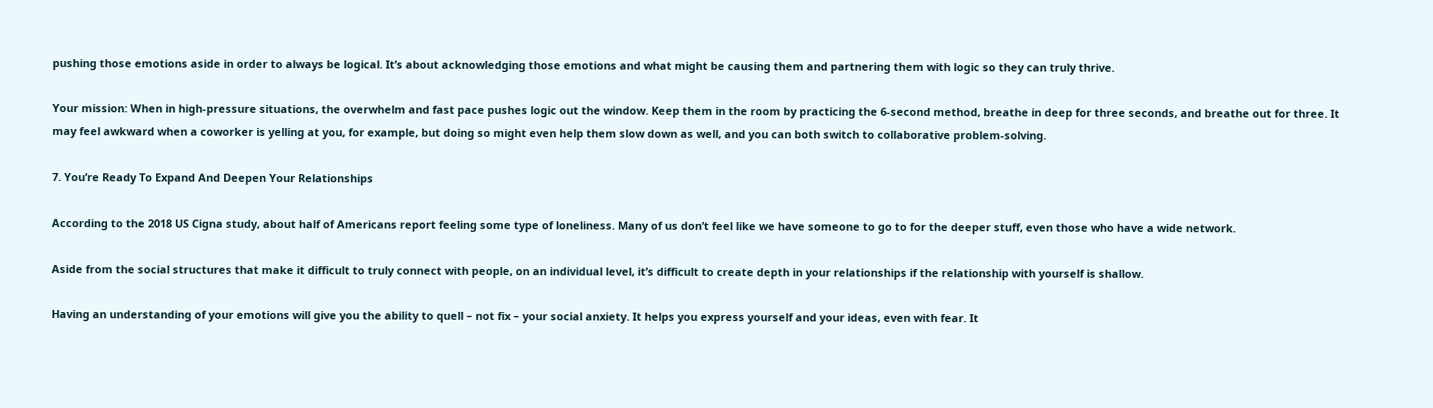pushing those emotions aside in order to always be logical. It’s about acknowledging those emotions and what might be causing them and partnering them with logic so they can truly thrive.

Your mission: When in high-pressure situations, the overwhelm and fast pace pushes logic out the window. Keep them in the room by practicing the 6-second method, breathe in deep for three seconds, and breathe out for three. It may feel awkward when a coworker is yelling at you, for example, but doing so might even help them slow down as well, and you can both switch to collaborative problem-solving.

7. You’re Ready To Expand And Deepen Your Relationships

According to the 2018 US Cigna study, about half of Americans report feeling some type of loneliness. Many of us don’t feel like we have someone to go to for the deeper stuff, even those who have a wide network.

Aside from the social structures that make it difficult to truly connect with people, on an individual level, it’s difficult to create depth in your relationships if the relationship with yourself is shallow.

Having an understanding of your emotions will give you the ability to quell – not fix – your social anxiety. It helps you express yourself and your ideas, even with fear. It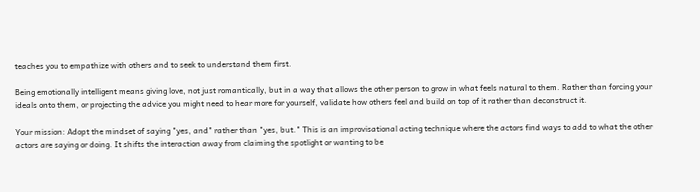teaches you to empathize with others and to seek to understand them first.

Being emotionally intelligent means giving love, not just romantically, but in a way that allows the other person to grow in what feels natural to them. Rather than forcing your ideals onto them, or projecting the advice you might need to hear more for yourself, validate how others feel and build on top of it rather than deconstruct it.

Your mission: Adopt the mindset of saying "yes, and" rather than "yes, but." This is an improvisational acting technique where the actors find ways to add to what the other actors are saying or doing. It shifts the interaction away from claiming the spotlight or wanting to be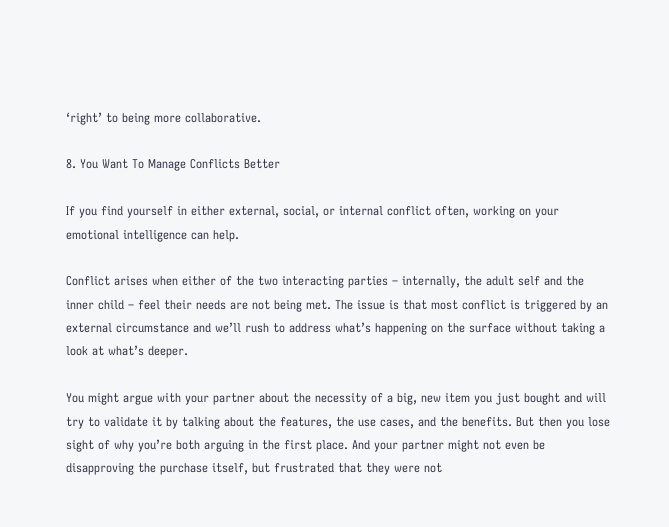‘right’ to being more collaborative.

8. You Want To Manage Conflicts Better

If you find yourself in either external, social, or internal conflict often, working on your emotional intelligence can help.

Conflict arises when either of the two interacting parties – internally, the adult self and the inner child – feel their needs are not being met. The issue is that most conflict is triggered by an external circumstance and we’ll rush to address what’s happening on the surface without taking a look at what’s deeper.

You might argue with your partner about the necessity of a big, new item you just bought and will try to validate it by talking about the features, the use cases, and the benefits. But then you lose sight of why you’re both arguing in the first place. And your partner might not even be disapproving the purchase itself, but frustrated that they were not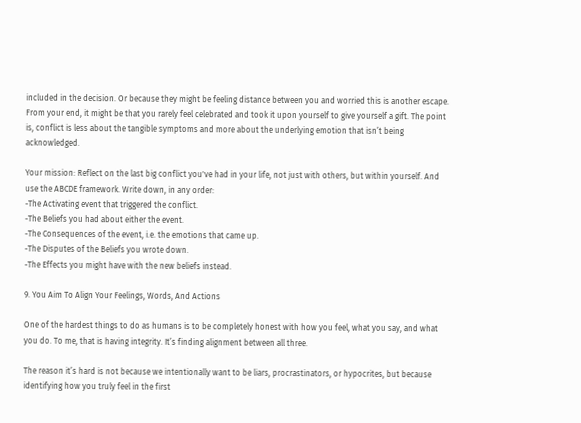included in the decision. Or because they might be feeling distance between you and worried this is another escape. From your end, it might be that you rarely feel celebrated and took it upon yourself to give yourself a gift. The point is, conflict is less about the tangible symptoms and more about the underlying emotion that isn’t being acknowledged.

Your mission: Reflect on the last big conflict you've had in your life, not just with others, but within yourself. And use the ABCDE framework. Write down, in any order:
-The Activating event that triggered the conflict.
-The Beliefs you had about either the event.
-The Consequences of the event, i.e. the emotions that came up.
-The Disputes of the Beliefs you wrote down.
-The Effects you might have with the new beliefs instead.

9. You Aim To Align Your Feelings, Words, And Actions

One of the hardest things to do as humans is to be completely honest with how you feel, what you say, and what you do. To me, that is having integrity. It’s finding alignment between all three.

The reason it’s hard is not because we intentionally want to be liars, procrastinators, or hypocrites, but because identifying how you truly feel in the first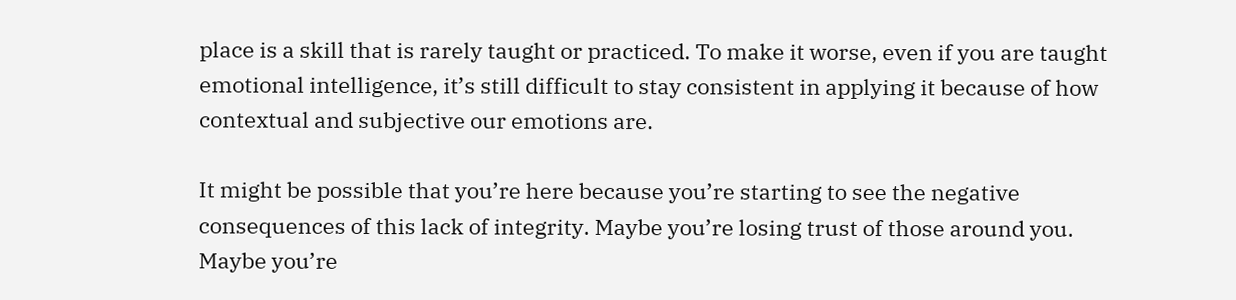place is a skill that is rarely taught or practiced. To make it worse, even if you are taught emotional intelligence, it’s still difficult to stay consistent in applying it because of how contextual and subjective our emotions are.

It might be possible that you’re here because you’re starting to see the negative consequences of this lack of integrity. Maybe you’re losing trust of those around you. Maybe you’re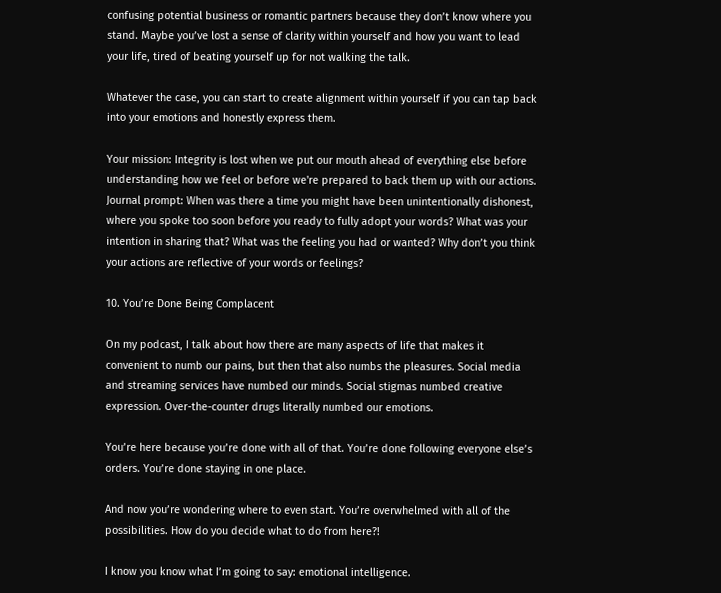confusing potential business or romantic partners because they don’t know where you stand. Maybe you’ve lost a sense of clarity within yourself and how you want to lead your life, tired of beating yourself up for not walking the talk.

Whatever the case, you can start to create alignment within yourself if you can tap back into your emotions and honestly express them.

Your mission: Integrity is lost when we put our mouth ahead of everything else before understanding how we feel or before we're prepared to back them up with our actions. Journal prompt: When was there a time you might have been unintentionally dishonest, where you spoke too soon before you ready to fully adopt your words? What was your intention in sharing that? What was the feeling you had or wanted? Why don’t you think your actions are reflective of your words or feelings?

10. You’re Done Being Complacent

On my podcast, I talk about how there are many aspects of life that makes it convenient to numb our pains, but then that also numbs the pleasures. Social media and streaming services have numbed our minds. Social stigmas numbed creative expression. Over-the-counter drugs literally numbed our emotions.

You’re here because you’re done with all of that. You’re done following everyone else’s orders. You’re done staying in one place.

And now you’re wondering where to even start. You’re overwhelmed with all of the possibilities. How do you decide what to do from here?!

I know you know what I’m going to say: emotional intelligence.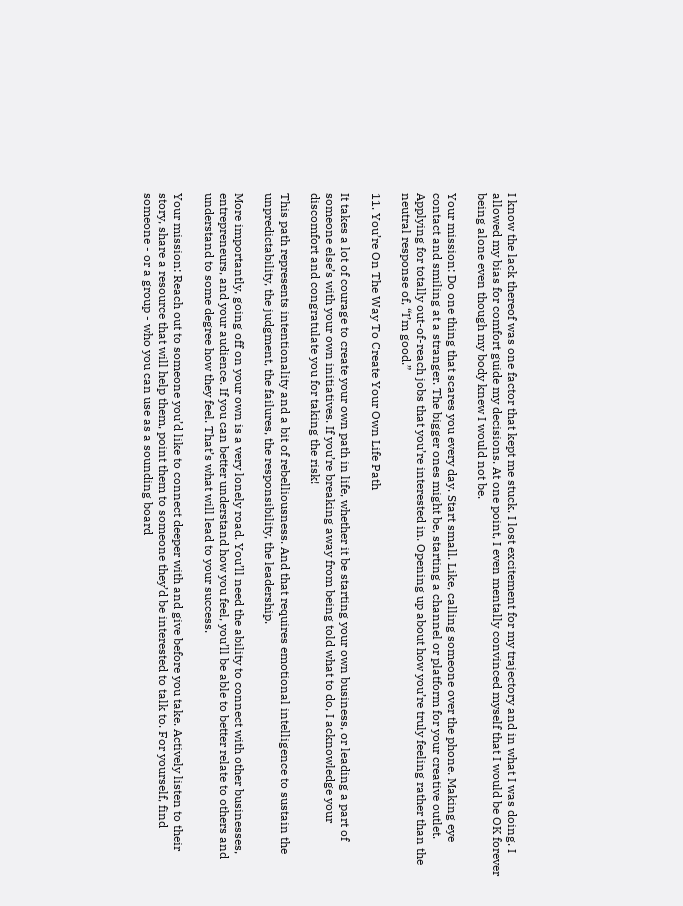I know the lack thereof was one factor that kept me stuck. I lost excitement for my trajectory and in what I was doing. I allowed my bias for comfort guide my decisions. At one point, I even mentally convinced myself that I would be OK forever being alone even though my body knew I would not be.

Your mission: Do one thing that scares you every day. Start small. Like, calling someone over the phone. Making eye contact and smiling at a stranger. The bigger ones might be, starting a channel or platform for your creative outlet. Applying for totally out-of-reach jobs that you’re interested in. Opening up about how you’re truly feeling rather than the neutral response of, “I’m good.”

11. You’re On The Way To Create Your Own Life Path

It takes a lot of courage to create your own path in life, whether it be starting your own business, or leading a part of someone else’s with your own initiatives. If you’re breaking away from being told what to do, I acknowledge your discomfort and congratulate you for taking the risk!

This path represents intentionality and a bit of rebelliousness. And that requires emotional intelligence to sustain the unpredictability, the judgment, the failures, the responsibility, the leadership.

More importantly, going off on your own is a very lonely road. You’ll need the ability to connect with other businesses, entrepreneurs, and your audience. If you can better understand how you feel, you’ll be able to better relate to others and understand to some degree how they feel. That’s what will lead to your success.

Your mission: Reach out to someone you’d like to connect deeper with and give before you take. Actively listen to their story, share a resource that will help them, point them to someone they’d be interested to talk to. For yourself, find someone - or a group - who you can use as a sounding board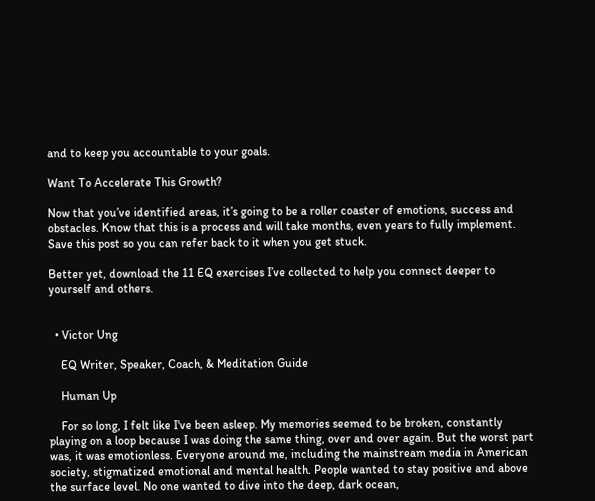and to keep you accountable to your goals.

Want To Accelerate This Growth?

Now that you’ve identified areas, it’s going to be a roller coaster of emotions, success and obstacles. Know that this is a process and will take months, even years to fully implement. Save this post so you can refer back to it when you get stuck.

Better yet, download the 11 EQ exercises I’ve collected to help you connect deeper to yourself and others.


  • Victor Ung

    EQ Writer, Speaker, Coach, & Meditation Guide

    Human Up

    For so long, I felt like I've been asleep. My memories seemed to be broken, constantly playing on a loop because I was doing the same thing, over and over again. But the worst part was, it was emotionless. Everyone around me, including the mainstream media in American society, stigmatized emotional and mental health. People wanted to stay positive and above the surface level. No one wanted to dive into the deep, dark ocean,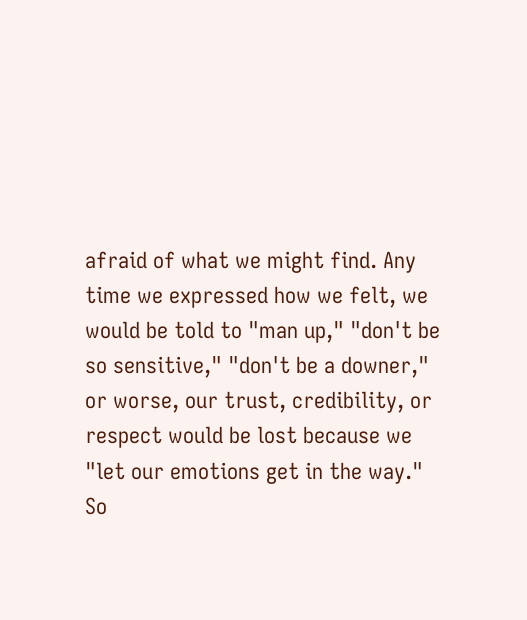afraid of what we might find. Any time we expressed how we felt, we would be told to "man up," "don't be so sensitive," "don't be a downer," or worse, our trust, credibility, or respect would be lost because we "let our emotions get in the way." So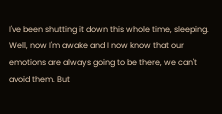I've been shutting it down this whole time, sleeping. Well, now I'm awake and I now know that our emotions are always going to be there, we can't avoid them. But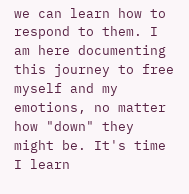we can learn how to respond to them. I am here documenting this journey to free myself and my emotions, no matter how "down" they might be. It's time I learn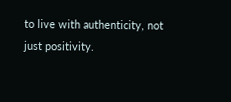to live with authenticity, not just positivity.